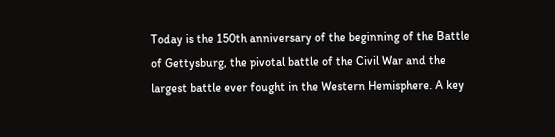Today is the 150th anniversary of the beginning of the Battle of Gettysburg, the pivotal battle of the Civil War and the largest battle ever fought in the Western Hemisphere. A key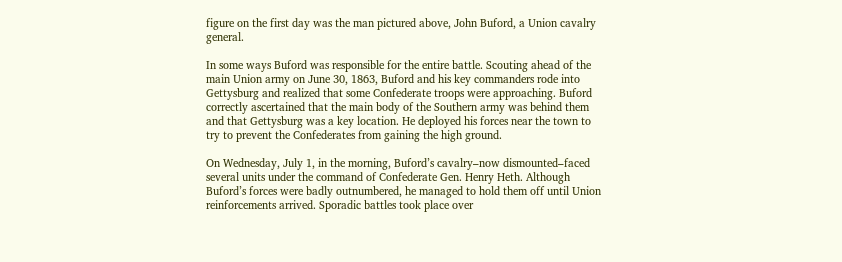figure on the first day was the man pictured above, John Buford, a Union cavalry general.

In some ways Buford was responsible for the entire battle. Scouting ahead of the main Union army on June 30, 1863, Buford and his key commanders rode into Gettysburg and realized that some Confederate troops were approaching. Buford correctly ascertained that the main body of the Southern army was behind them and that Gettysburg was a key location. He deployed his forces near the town to try to prevent the Confederates from gaining the high ground.

On Wednesday, July 1, in the morning, Buford’s cavalry–now dismounted–faced several units under the command of Confederate Gen. Henry Heth. Although Buford’s forces were badly outnumbered, he managed to hold them off until Union reinforcements arrived. Sporadic battles took place over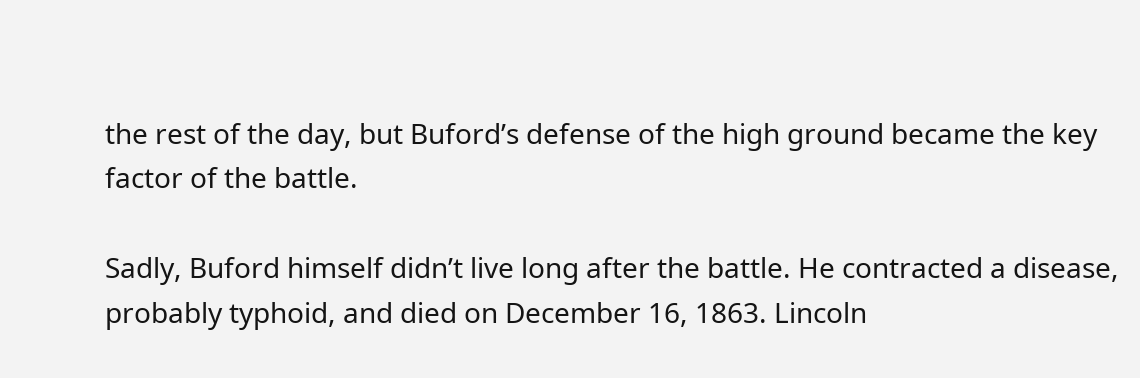the rest of the day, but Buford’s defense of the high ground became the key factor of the battle.

Sadly, Buford himself didn’t live long after the battle. He contracted a disease, probably typhoid, and died on December 16, 1863. Lincoln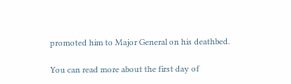promoted him to Major General on his deathbed.

You can read more about the first day of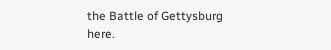the Battle of Gettysburg here.